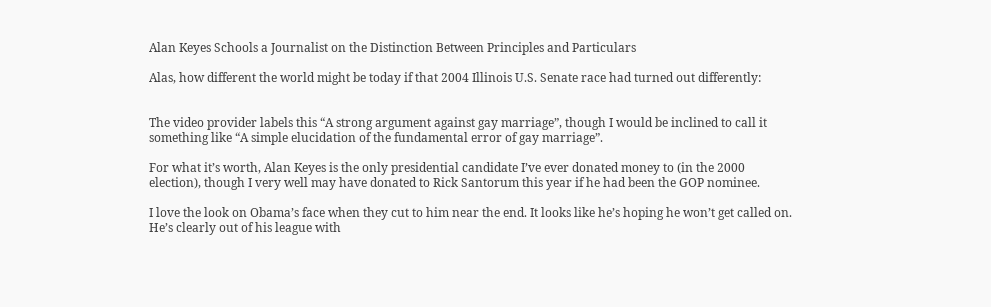Alan Keyes Schools a Journalist on the Distinction Between Principles and Particulars

Alas, how different the world might be today if that 2004 Illinois U.S. Senate race had turned out differently:


The video provider labels this “A strong argument against gay marriage”, though I would be inclined to call it something like “A simple elucidation of the fundamental error of gay marriage”.

For what it’s worth, Alan Keyes is the only presidential candidate I’ve ever donated money to (in the 2000 election), though I very well may have donated to Rick Santorum this year if he had been the GOP nominee.

I love the look on Obama’s face when they cut to him near the end. It looks like he’s hoping he won’t get called on. He’s clearly out of his league with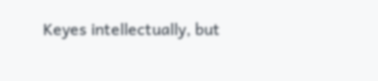Keyes intellectually, but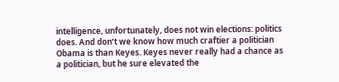intelligence, unfortunately, does not win elections: politics does. And don’t we know how much craftier a politician Obama is than Keyes. Keyes never really had a chance as a politician, but he sure elevated the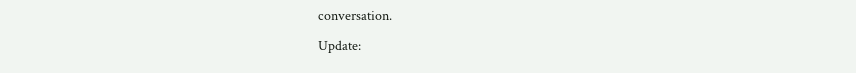conversation.

Update: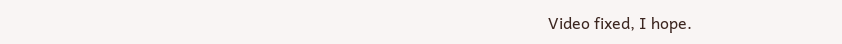Video fixed, I hope.